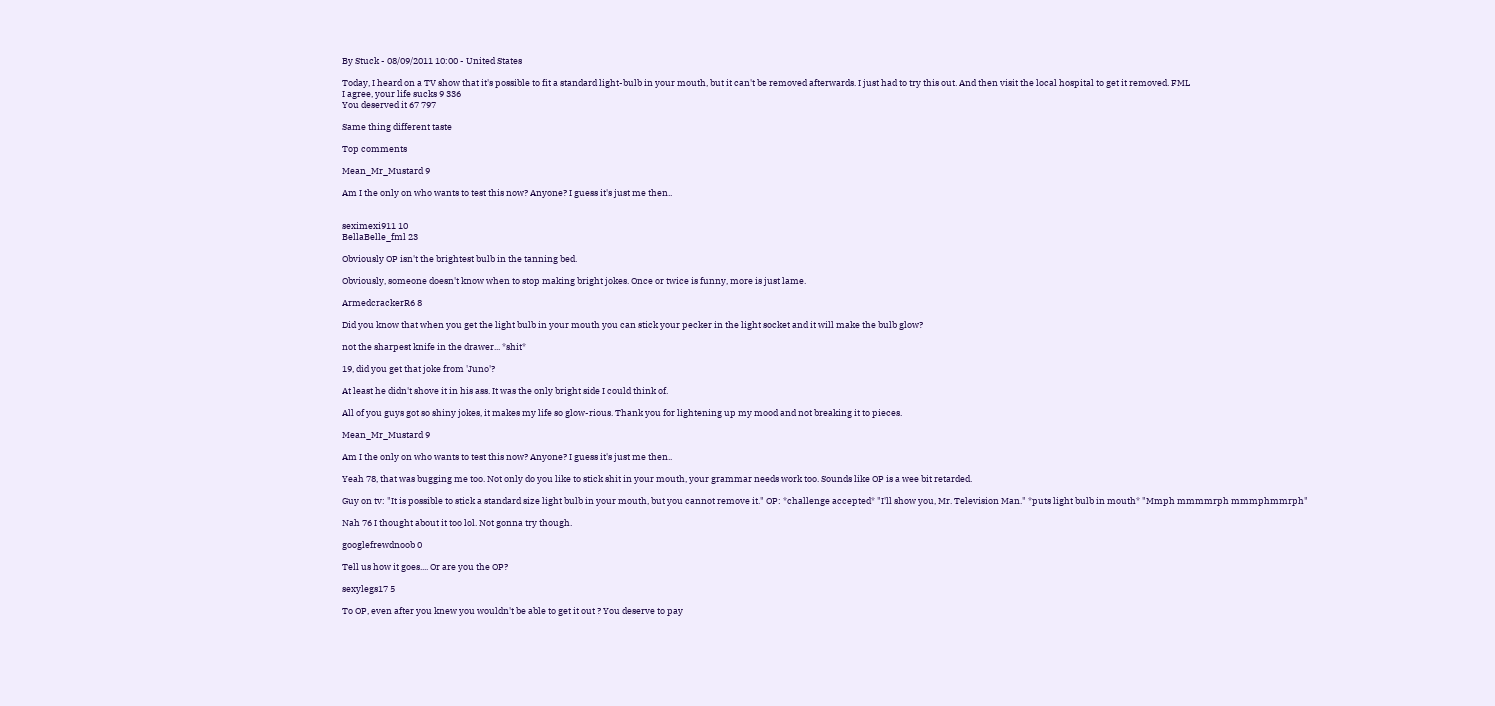By Stuck - 08/09/2011 10:00 - United States

Today, I heard on a TV show that it's possible to fit a standard light-bulb in your mouth, but it can't be removed afterwards. I just had to try this out. And then visit the local hospital to get it removed. FML
I agree, your life sucks 9 336
You deserved it 67 797

Same thing different taste

Top comments

Mean_Mr_Mustard 9

Am I the only on who wants to test this now? Anyone? I guess it's just me then..


seximexi911 10
BellaBelle_fml 23

Obviously OP isn't the brightest bulb in the tanning bed.

Obviously, someone doesn't know when to stop making bright jokes. Once or twice is funny, more is just lame.

ArmedcrackerR6 8

Did you know that when you get the light bulb in your mouth you can stick your pecker in the light socket and it will make the bulb glow?

not the sharpest knife in the drawer... *shit*

19, did you get that joke from 'Juno'?

At least he didn't shove it in his ass. It was the only bright side I could think of.

All of you guys got so shiny jokes, it makes my life so glow-rious. Thank you for lightening up my mood and not breaking it to pieces.

Mean_Mr_Mustard 9

Am I the only on who wants to test this now? Anyone? I guess it's just me then..

Yeah 78, that was bugging me too. Not only do you like to stick shit in your mouth, your grammar needs work too. Sounds like OP is a wee bit retarded.

Guy on tv: "It is possible to stick a standard size light bulb in your mouth, but you cannot remove it." OP: *challenge accepted* "I'll show you, Mr. Television Man." *puts light bulb in mouth* "Mmph mmmmrph mmmphmmrph"

Nah 76 I thought about it too lol. Not gonna try though.

googlefrewdnoob 0

Tell us how it goes.... Or are you the OP?

sexylegs17 5

To OP, even after you knew you wouldn't be able to get it out ? You deserve to pay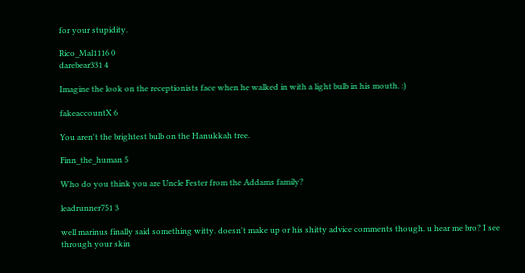for your stupidity.

Rico_Mal1116 0
darebear331 4

Imagine the look on the receptionists face when he walked in with a light bulb in his mouth. :)

fakeaccountX 6

You aren't the brightest bulb on the Hanukkah tree.

Finn_the_human 5

Who do you think you are Uncle Fester from the Addams family?

leadrunner751 3

well marinus finally said something witty. doesn't make up or his shitty advice comments though. u hear me bro? I see through your skin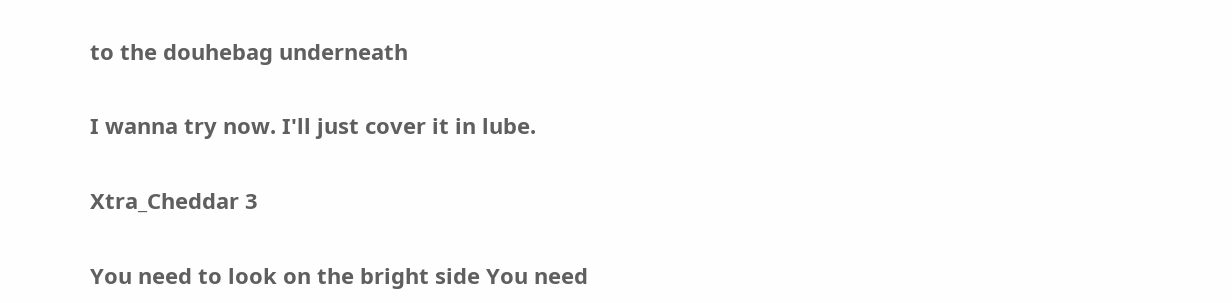to the douhebag underneath

I wanna try now. I'll just cover it in lube.

Xtra_Cheddar 3

You need to look on the bright side You need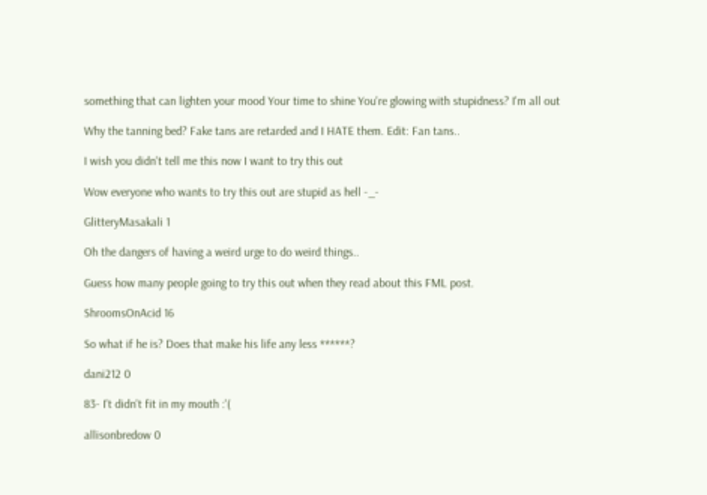something that can lighten your mood Your time to shine You're glowing with stupidness? I'm all out

Why the tanning bed? Fake tans are retarded and I HATE them. Edit: Fan tans..

I wish you didn't tell me this now I want to try this out

Wow everyone who wants to try this out are stupid as hell -_-

GlitteryMasakali 1

Oh the dangers of having a weird urge to do weird things..

Guess how many people going to try this out when they read about this FML post.

ShroomsOnAcid 16

So what if he is? Does that make his life any less ******?

dani212 0

83- I't didn't fit in my mouth :'(

allisonbredow 0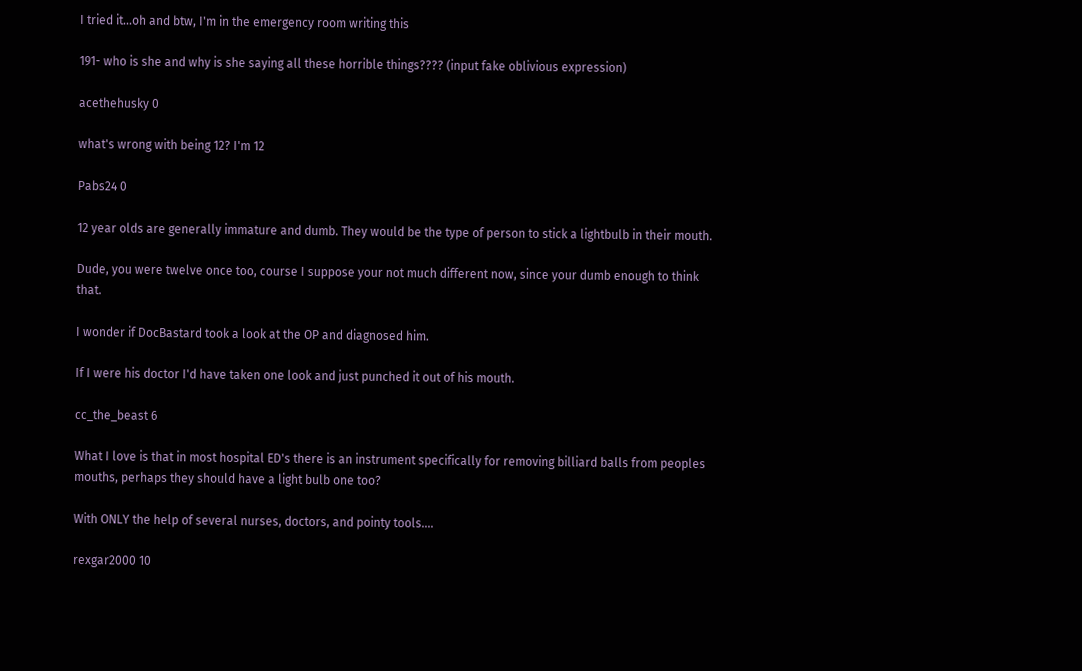I tried it...oh and btw, I'm in the emergency room writing this

191- who is she and why is she saying all these horrible things???? (input fake oblivious expression)

acethehusky 0

what's wrong with being 12? I'm 12

Pabs24 0

12 year olds are generally immature and dumb. They would be the type of person to stick a lightbulb in their mouth.

Dude, you were twelve once too, course I suppose your not much different now, since your dumb enough to think that.

I wonder if DocBastard took a look at the OP and diagnosed him.

If I were his doctor I'd have taken one look and just punched it out of his mouth.

cc_the_beast 6

What I love is that in most hospital ED's there is an instrument specifically for removing billiard balls from peoples mouths, perhaps they should have a light bulb one too?

With ONLY the help of several nurses, doctors, and pointy tools....

rexgar2000 10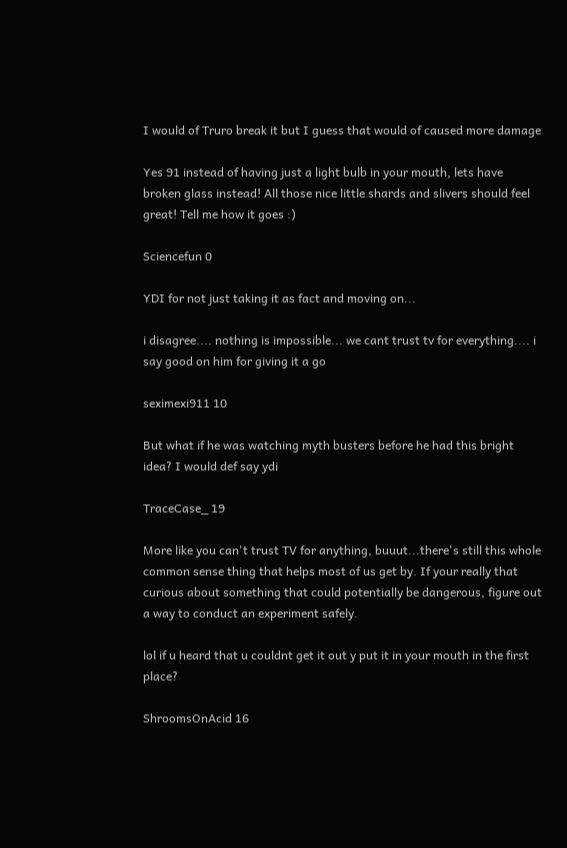I would of Truro break it but I guess that would of caused more damage

Yes 91 instead of having just a light bulb in your mouth, lets have broken glass instead! All those nice little shards and slivers should feel great! Tell me how it goes :)

Sciencefun 0

YDI for not just taking it as fact and moving on...

i disagree.... nothing is impossible... we cant trust tv for everything.... i say good on him for giving it a go

seximexi911 10

But what if he was watching myth busters before he had this bright idea? I would def say ydi

TraceCase_ 19

More like you can't trust TV for anything, buuut...there's still this whole common sense thing that helps most of us get by. If your really that curious about something that could potentially be dangerous, figure out a way to conduct an experiment safely.

lol if u heard that u couldnt get it out y put it in your mouth in the first place?

ShroomsOnAcid 16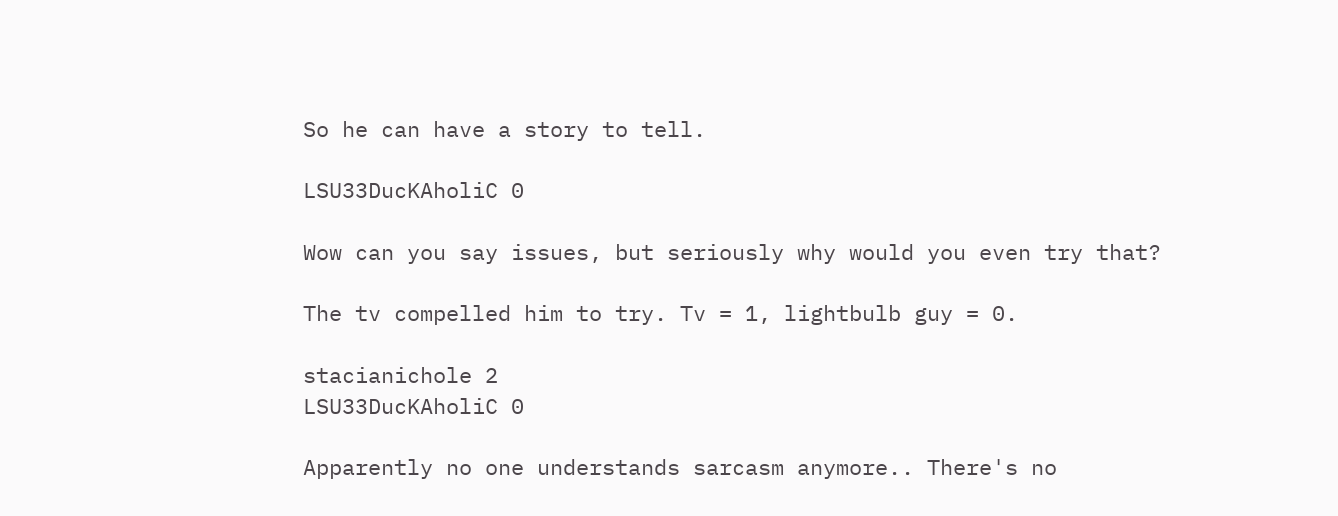So he can have a story to tell.

LSU33DucKAholiC 0

Wow can you say issues, but seriously why would you even try that?

The tv compelled him to try. Tv = 1, lightbulb guy = 0.

stacianichole 2
LSU33DucKAholiC 0

Apparently no one understands sarcasm anymore.. There's no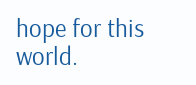hope for this world.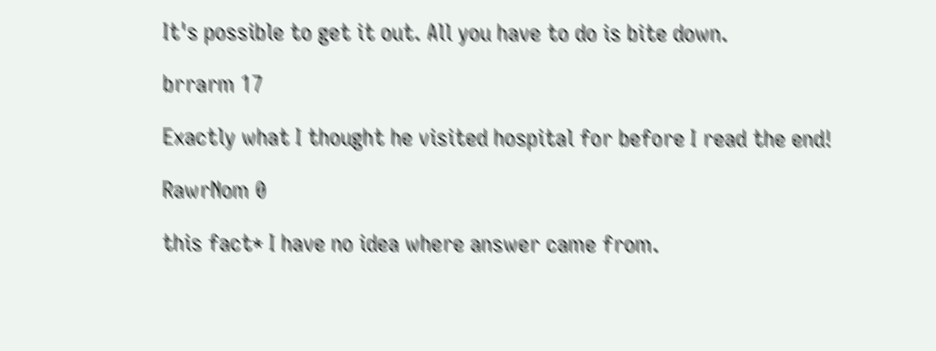It's possible to get it out. All you have to do is bite down.

brrarm 17

Exactly what I thought he visited hospital for before I read the end!

RawrNom 0

this fact* I have no idea where answer came from.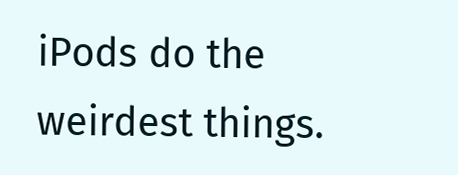iPods do the weirdest things.